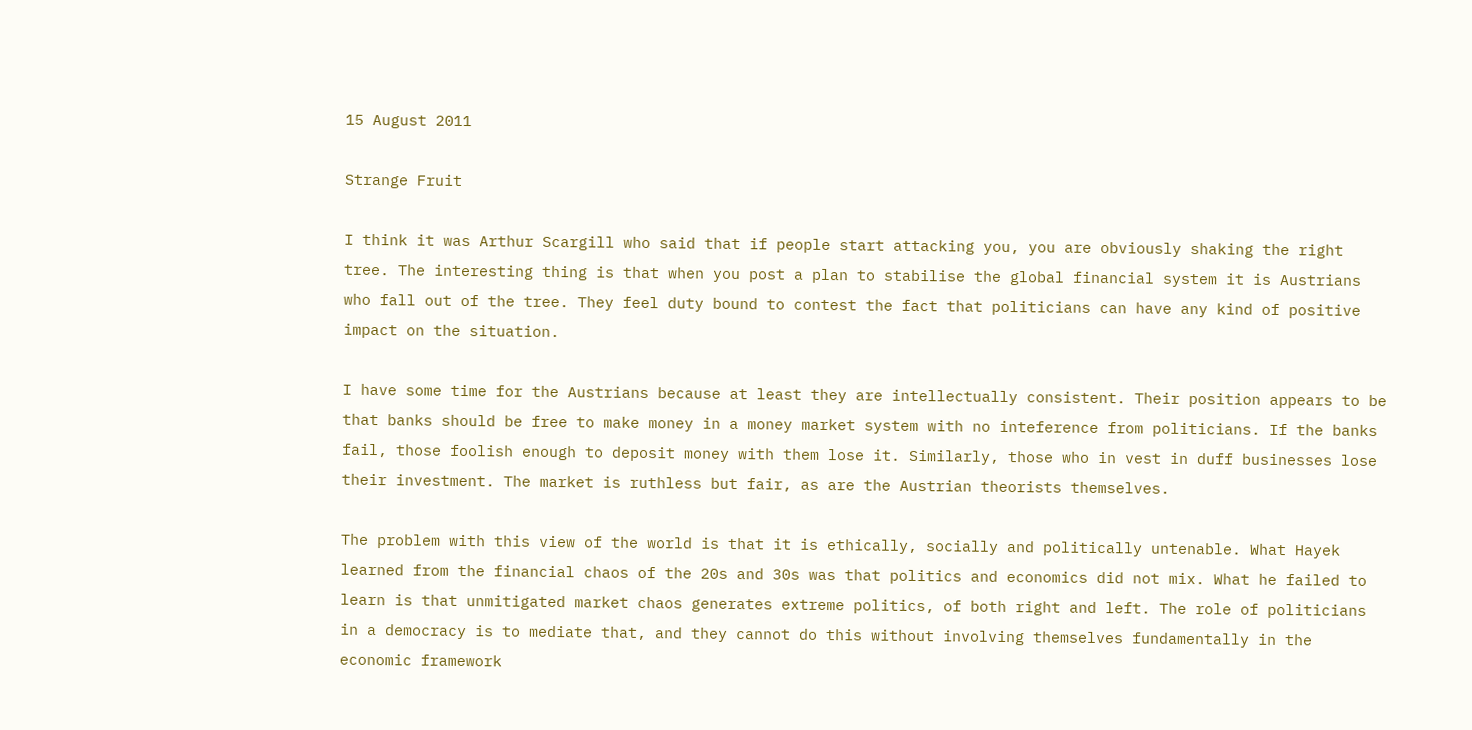15 August 2011

Strange Fruit

I think it was Arthur Scargill who said that if people start attacking you, you are obviously shaking the right tree. The interesting thing is that when you post a plan to stabilise the global financial system it is Austrians who fall out of the tree. They feel duty bound to contest the fact that politicians can have any kind of positive impact on the situation.

I have some time for the Austrians because at least they are intellectually consistent. Their position appears to be that banks should be free to make money in a money market system with no inteference from politicians. If the banks fail, those foolish enough to deposit money with them lose it. Similarly, those who in vest in duff businesses lose their investment. The market is ruthless but fair, as are the Austrian theorists themselves.

The problem with this view of the world is that it is ethically, socially and politically untenable. What Hayek learned from the financial chaos of the 20s and 30s was that politics and economics did not mix. What he failed to learn is that unmitigated market chaos generates extreme politics, of both right and left. The role of politicians in a democracy is to mediate that, and they cannot do this without involving themselves fundamentally in the economic framework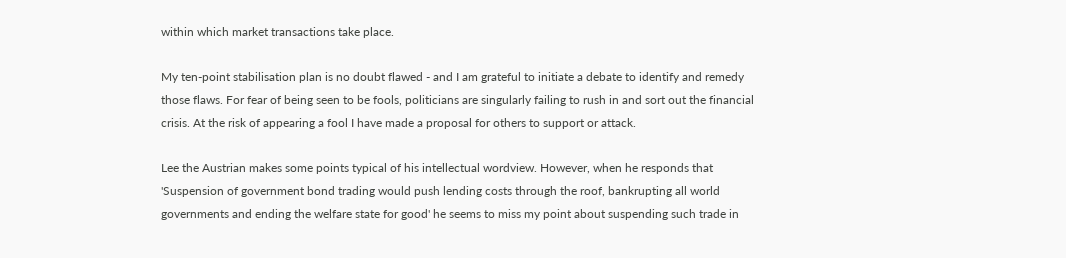within which market transactions take place.

My ten-point stabilisation plan is no doubt flawed - and I am grateful to initiate a debate to identify and remedy those flaws. For fear of being seen to be fools, politicians are singularly failing to rush in and sort out the financial crisis. At the risk of appearing a fool I have made a proposal for others to support or attack.

Lee the Austrian makes some points typical of his intellectual wordview. However, when he responds that 'Suspension of government bond trading would push lending costs through the roof, bankrupting all world governments and ending the welfare state for good' he seems to miss my point about suspending such trade in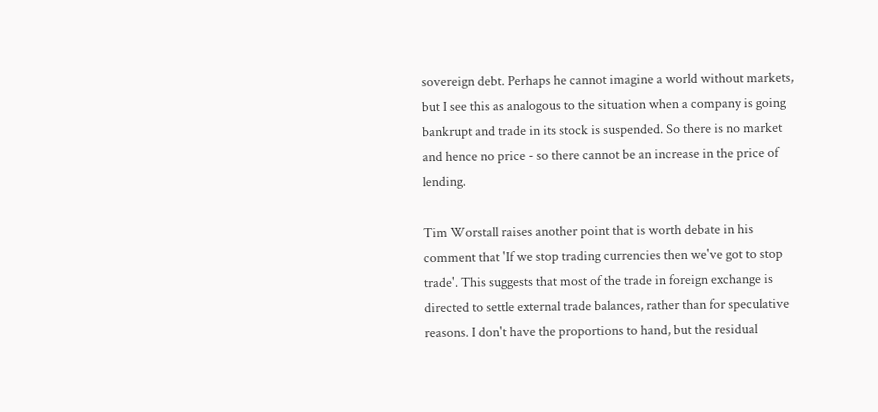sovereign debt. Perhaps he cannot imagine a world without markets, but I see this as analogous to the situation when a company is going bankrupt and trade in its stock is suspended. So there is no market and hence no price - so there cannot be an increase in the price of lending.

Tim Worstall raises another point that is worth debate in his comment that 'If we stop trading currencies then we've got to stop trade'. This suggests that most of the trade in foreign exchange is directed to settle external trade balances, rather than for speculative reasons. I don't have the proportions to hand, but the residual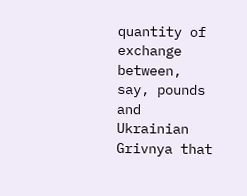quantity of exchange between, say, pounds and Ukrainian Grivnya that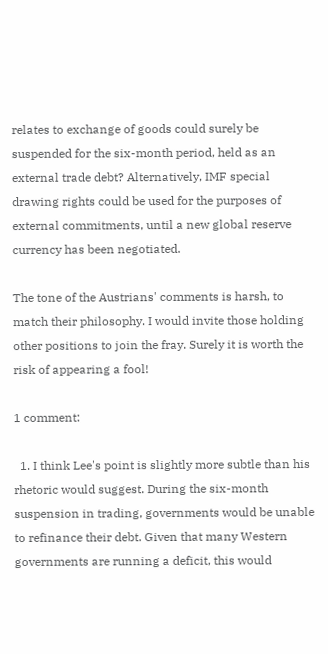relates to exchange of goods could surely be suspended for the six-month period, held as an external trade debt? Alternatively, IMF special drawing rights could be used for the purposes of external commitments, until a new global reserve currency has been negotiated.

The tone of the Austrians' comments is harsh, to match their philosophy. I would invite those holding other positions to join the fray. Surely it is worth the risk of appearing a fool!

1 comment:

  1. I think Lee's point is slightly more subtle than his rhetoric would suggest. During the six-month suspension in trading, governments would be unable to refinance their debt. Given that many Western governments are running a deficit, this would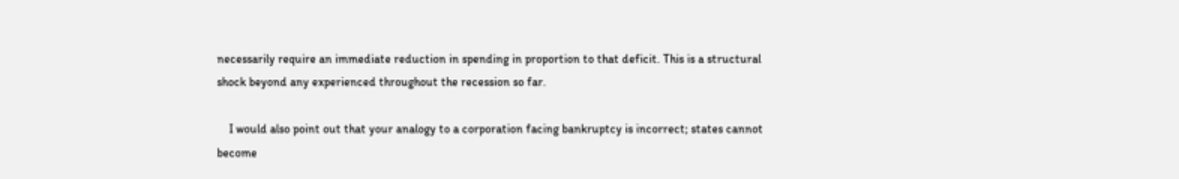necessarily require an immediate reduction in spending in proportion to that deficit. This is a structural shock beyond any experienced throughout the recession so far.

    I would also point out that your analogy to a corporation facing bankruptcy is incorrect; states cannot become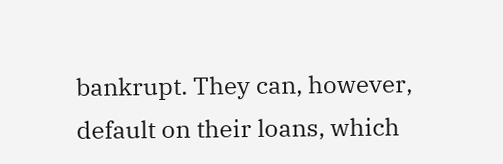bankrupt. They can, however, default on their loans, which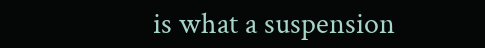is what a suspension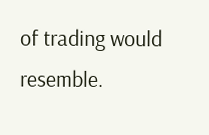of trading would resemble.